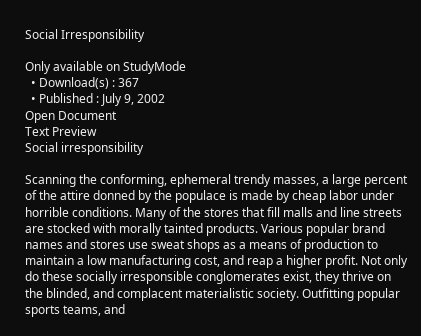Social Irresponsibility

Only available on StudyMode
  • Download(s) : 367
  • Published : July 9, 2002
Open Document
Text Preview
Social irresponsibility

Scanning the conforming, ephemeral trendy masses, a large percent of the attire donned by the populace is made by cheap labor under horrible conditions. Many of the stores that fill malls and line streets are stocked with morally tainted products. Various popular brand names and stores use sweat shops as a means of production to maintain a low manufacturing cost, and reap a higher profit. Not only do these socially irresponsible conglomerates exist, they thrive on the blinded, and complacent materialistic society. Outfitting popular sports teams, and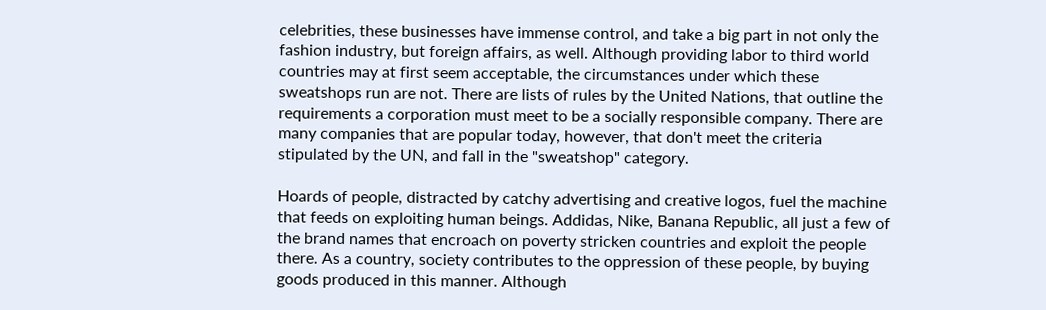celebrities, these businesses have immense control, and take a big part in not only the fashion industry, but foreign affairs, as well. Although providing labor to third world countries may at first seem acceptable, the circumstances under which these sweatshops run are not. There are lists of rules by the United Nations, that outline the requirements a corporation must meet to be a socially responsible company. There are many companies that are popular today, however, that don't meet the criteria stipulated by the UN, and fall in the "sweatshop" category.

Hoards of people, distracted by catchy advertising and creative logos, fuel the machine that feeds on exploiting human beings. Addidas, Nike, Banana Republic, all just a few of the brand names that encroach on poverty stricken countries and exploit the people there. As a country, society contributes to the oppression of these people, by buying goods produced in this manner. Although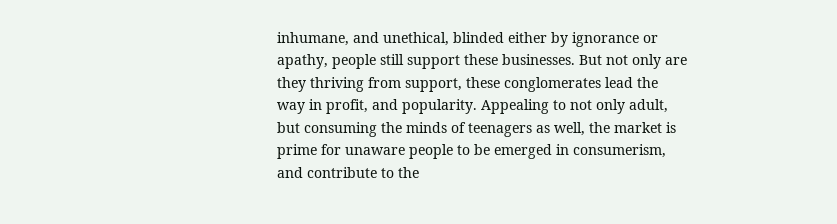inhumane, and unethical, blinded either by ignorance or apathy, people still support these businesses. But not only are they thriving from support, these conglomerates lead the way in profit, and popularity. Appealing to not only adult, but consuming the minds of teenagers as well, the market is prime for unaware people to be emerged in consumerism, and contribute to the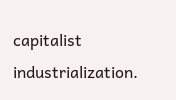capitalist industrialization.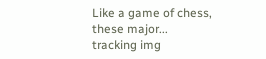Like a game of chess, these major...
tracking img